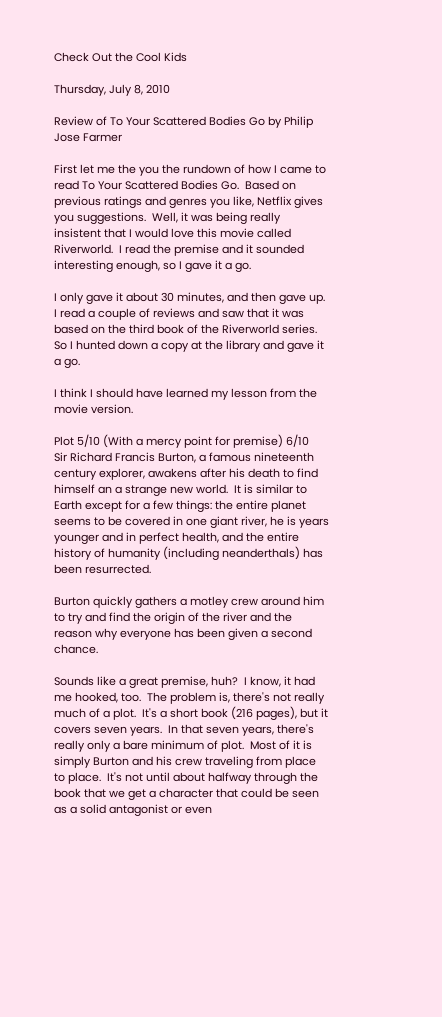Check Out the Cool Kids

Thursday, July 8, 2010

Review of To Your Scattered Bodies Go by Philip Jose Farmer

First let me the you the rundown of how I came to read To Your Scattered Bodies Go.  Based on previous ratings and genres you like, Netflix gives you suggestions.  Well, it was being really insistent that I would love this movie called Riverworld.  I read the premise and it sounded interesting enough, so I gave it a go.

I only gave it about 30 minutes, and then gave up.  I read a couple of reviews and saw that it was based on the third book of the Riverworld series.  So I hunted down a copy at the library and gave it a go.

I think I should have learned my lesson from the movie version.

Plot 5/10 (With a mercy point for premise) 6/10
Sir Richard Francis Burton, a famous nineteenth century explorer, awakens after his death to find himself an a strange new world.  It is similar to Earth except for a few things: the entire planet seems to be covered in one giant river, he is years younger and in perfect health, and the entire history of humanity (including neanderthals) has been resurrected.

Burton quickly gathers a motley crew around him to try and find the origin of the river and the reason why everyone has been given a second chance.

Sounds like a great premise, huh?  I know, it had me hooked, too.  The problem is, there's not really much of a plot.  It's a short book (216 pages), but it covers seven years.  In that seven years, there's really only a bare minimum of plot.  Most of it is simply Burton and his crew traveling from place to place.  It's not until about halfway through the book that we get a character that could be seen as a solid antagonist or even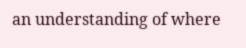an understanding of where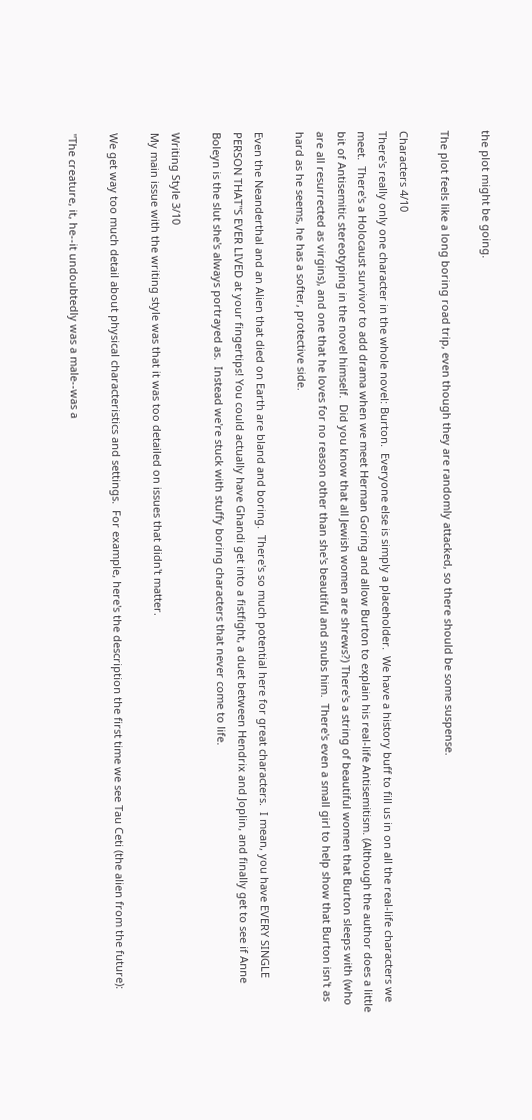the plot might be going.

The plot feels like a long boring road trip, even though they are randomly attacked, so there should be some suspense.

Characters 4/10
There's really only one character in the whole novel: Burton.  Everyone else is simply a placeholder.  We have a history buff to fill us in on all the real-life characters we meet.  There's a Holocaust survivor to add drama when we meet Herman Goring and allow Burton to explain his real-life Antisemitism. (Although the author does a little bit of Antisemitic stereotyping in the novel himself.  Did you know that all Jewish women are shrews?) There's a string of beautiful women that Burton sleeps with (who are all resurrected as virgins), and one that he loves for no reason other than she's beautiful and snubs him.  There's even a small girl to help show that Burton isn't as hard as he seems, he has a softer, protective side.

Even the Neanderthal and an Alien that died on Earth are bland and boring.  There's so much potential here for great characters.  I mean, you have EVERY SINGLE PERSON THAT"S EVER LIVED at your fingertips! You could actually have Ghandi get into a fistfight, a duet between Hendrix and Joplin, and finally get to see if Anne Boleyn is the slut she's always portrayed as.  Instead we're stuck with stuffy boring characters that never come to life.

Writing Style 3/10
My main issue with the writing style was that it was too detailed on issues that didn't matter.

We get way too much detail about physical characteristics and settings.  For example, here's the description the first time we see Tau Ceti (the alien from the future):

"The creature, it, he--it undoubtedly was a male--was a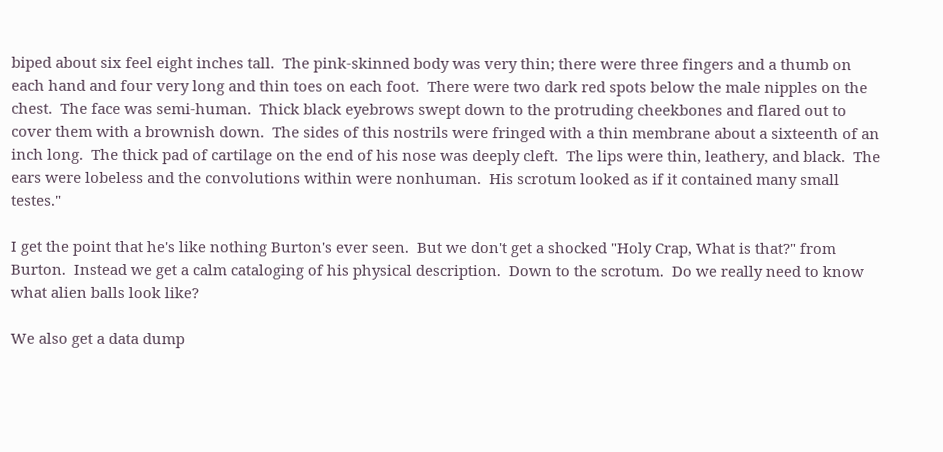biped about six feel eight inches tall.  The pink-skinned body was very thin; there were three fingers and a thumb on each hand and four very long and thin toes on each foot.  There were two dark red spots below the male nipples on the chest.  The face was semi-human.  Thick black eyebrows swept down to the protruding cheekbones and flared out to cover them with a brownish down.  The sides of this nostrils were fringed with a thin membrane about a sixteenth of an inch long.  The thick pad of cartilage on the end of his nose was deeply cleft.  The lips were thin, leathery, and black.  The ears were lobeless and the convolutions within were nonhuman.  His scrotum looked as if it contained many small testes."

I get the point that he's like nothing Burton's ever seen.  But we don't get a shocked "Holy Crap, What is that?" from Burton.  Instead we get a calm cataloging of his physical description.  Down to the scrotum.  Do we really need to know what alien balls look like?

We also get a data dump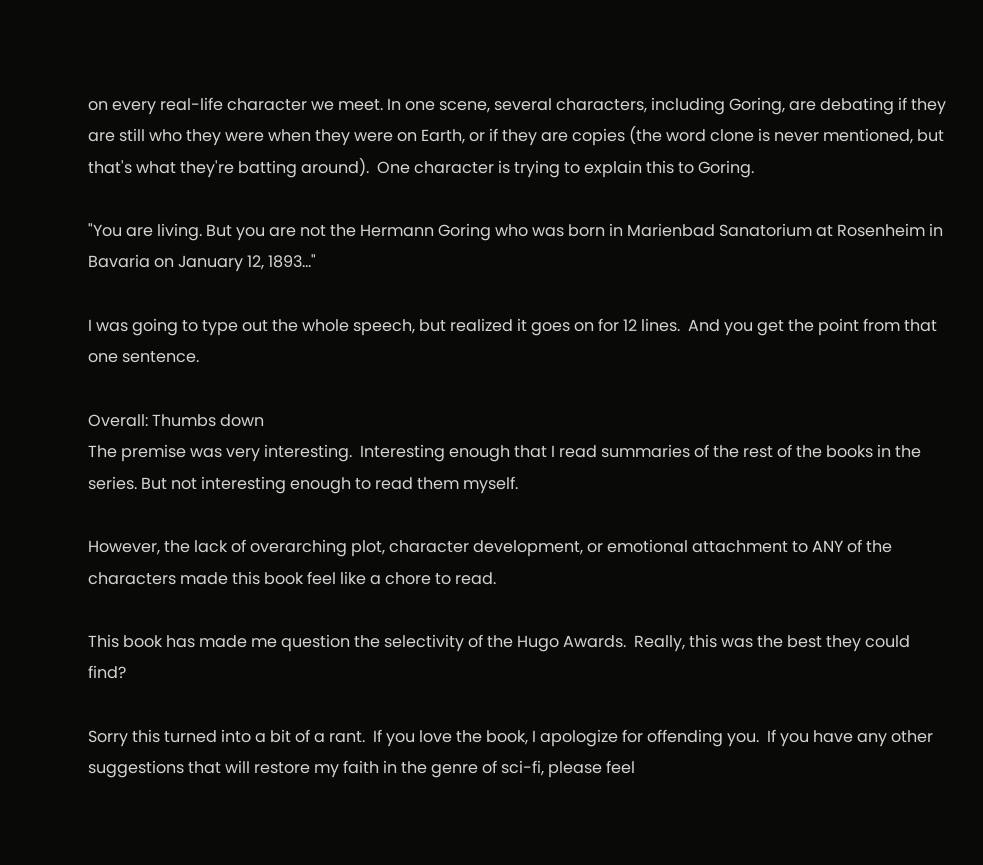on every real-life character we meet. In one scene, several characters, including Goring, are debating if they are still who they were when they were on Earth, or if they are copies (the word clone is never mentioned, but that's what they're batting around).  One character is trying to explain this to Goring.

"You are living. But you are not the Hermann Goring who was born in Marienbad Sanatorium at Rosenheim in Bavaria on January 12, 1893..."

I was going to type out the whole speech, but realized it goes on for 12 lines.  And you get the point from that one sentence.

Overall: Thumbs down
The premise was very interesting.  Interesting enough that I read summaries of the rest of the books in the series. But not interesting enough to read them myself.

However, the lack of overarching plot, character development, or emotional attachment to ANY of the characters made this book feel like a chore to read.

This book has made me question the selectivity of the Hugo Awards.  Really, this was the best they could find?

Sorry this turned into a bit of a rant.  If you love the book, I apologize for offending you.  If you have any other suggestions that will restore my faith in the genre of sci-fi, please feel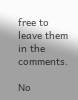free to leave them in the comments.

No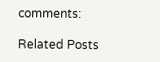comments:

Related Posts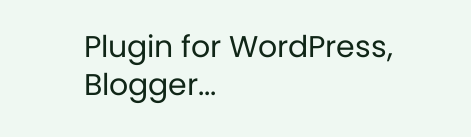Plugin for WordPress, Blogger...